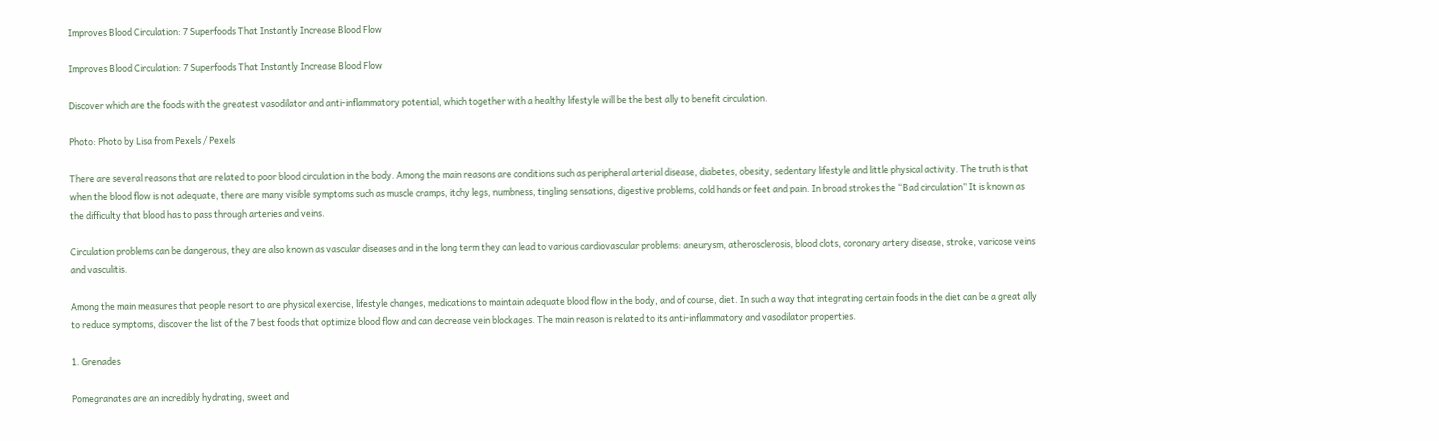Improves Blood Circulation: 7 Superfoods That Instantly Increase Blood Flow

Improves Blood Circulation: 7 Superfoods That Instantly Increase Blood Flow

Discover which are the foods with the greatest vasodilator and anti-inflammatory potential, which together with a healthy lifestyle will be the best ally to benefit circulation.

Photo: Photo by Lisa from Pexels / Pexels

There are several reasons that are related to poor blood circulation in the body. Among the main reasons are conditions such as peripheral arterial disease, diabetes, obesity, sedentary lifestyle and little physical activity. The truth is that when the blood flow is not adequate, there are many visible symptoms such as muscle cramps, itchy legs, numbness, tingling sensations, digestive problems, cold hands or feet and pain. In broad strokes the “Bad circulation” It is known as the difficulty that blood has to pass through arteries and veins.

Circulation problems can be dangerous, they are also known as vascular diseases and in the long term they can lead to various cardiovascular problems: aneurysm, atherosclerosis, blood clots, coronary artery disease, stroke, varicose veins and vasculitis.

Among the main measures that people resort to are physical exercise, lifestyle changes, medications to maintain adequate blood flow in the body, and of course, diet. In such a way that integrating certain foods in the diet can be a great ally to reduce symptoms, discover the list of the 7 best foods that optimize blood flow and can decrease vein blockages. The main reason is related to its anti-inflammatory and vasodilator properties.

1. Grenades

Pomegranates are an incredibly hydrating, sweet and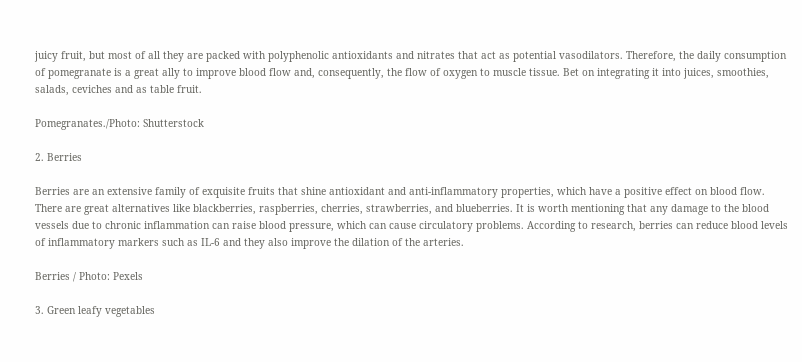juicy fruit, but most of all they are packed with polyphenolic antioxidants and nitrates that act as potential vasodilators. Therefore, the daily consumption of pomegranate is a great ally to improve blood flow and, consequently, the flow of oxygen to muscle tissue. Bet on integrating it into juices, smoothies, salads, ceviches and as table fruit.

Pomegranates./Photo: Shutterstock

2. Berries

Berries are an extensive family of exquisite fruits that shine antioxidant and anti-inflammatory properties, which have a positive effect on blood flow. There are great alternatives like blackberries, raspberries, cherries, strawberries, and blueberries. It is worth mentioning that any damage to the blood vessels due to chronic inflammation can raise blood pressure, which can cause circulatory problems. According to research, berries can reduce blood levels of inflammatory markers such as IL-6 and they also improve the dilation of the arteries.

Berries / Photo: Pexels

3. Green leafy vegetables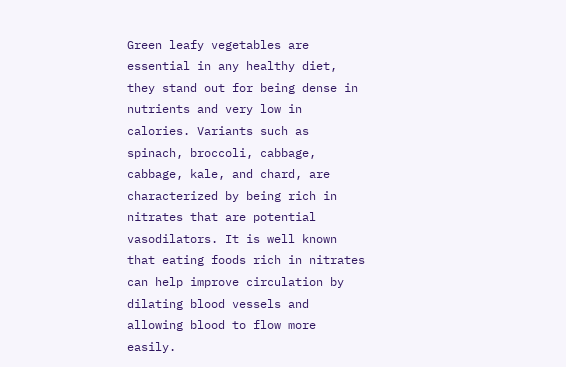Green leafy vegetables are essential in any healthy diet, they stand out for being dense in nutrients and very low in calories. Variants such as spinach, broccoli, cabbage, cabbage, kale, and chard, are characterized by being rich in nitrates that are potential vasodilators. It is well known that eating foods rich in nitrates can help improve circulation by dilating blood vessels and allowing blood to flow more easily.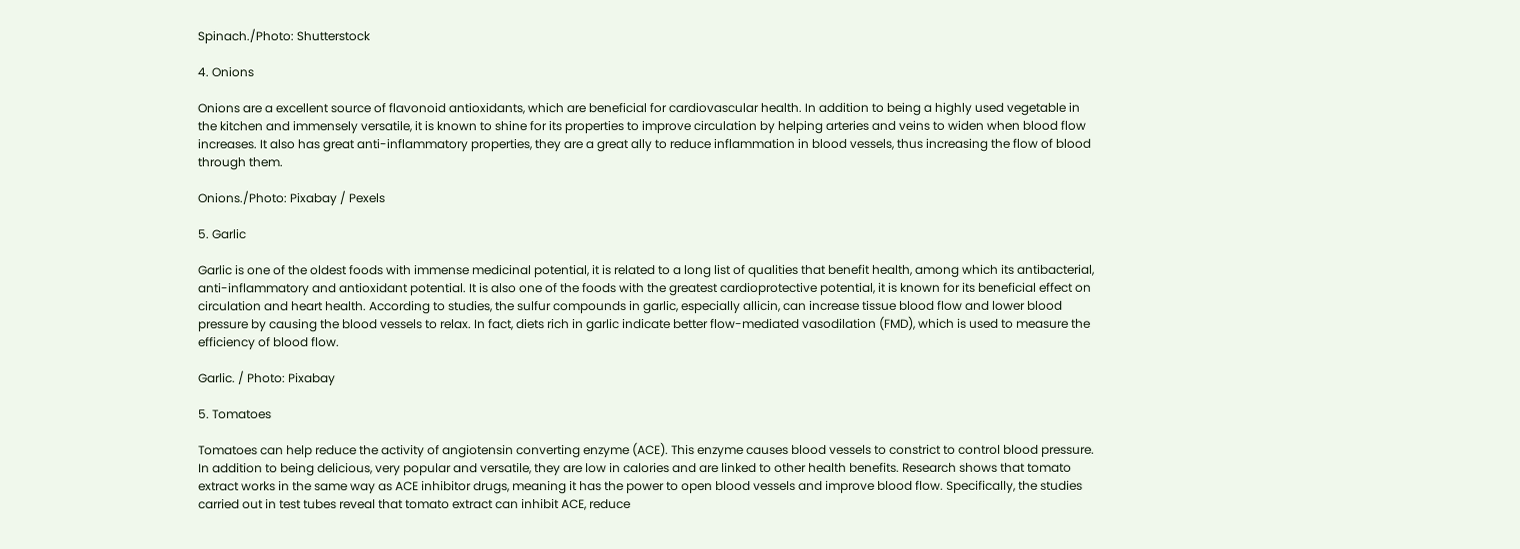Spinach./Photo: Shutterstock

4. Onions

Onions are a excellent source of flavonoid antioxidants, which are beneficial for cardiovascular health. In addition to being a highly used vegetable in the kitchen and immensely versatile, it is known to shine for its properties to improve circulation by helping arteries and veins to widen when blood flow increases. It also has great anti-inflammatory properties, they are a great ally to reduce inflammation in blood vessels, thus increasing the flow of blood through them.

Onions./Photo: Pixabay / Pexels

5. Garlic

Garlic is one of the oldest foods with immense medicinal potential, it is related to a long list of qualities that benefit health, among which its antibacterial, anti-inflammatory and antioxidant potential. It is also one of the foods with the greatest cardioprotective potential, it is known for its beneficial effect on circulation and heart health. According to studies, the sulfur compounds in garlic, especially allicin, can increase tissue blood flow and lower blood pressure by causing the blood vessels to relax. In fact, diets rich in garlic indicate better flow-mediated vasodilation (FMD), which is used to measure the efficiency of blood flow.

Garlic. / Photo: Pixabay

5. Tomatoes

Tomatoes can help reduce the activity of angiotensin converting enzyme (ACE). This enzyme causes blood vessels to constrict to control blood pressure. In addition to being delicious, very popular and versatile, they are low in calories and are linked to other health benefits. Research shows that tomato extract works in the same way as ACE inhibitor drugs, meaning it has the power to open blood vessels and improve blood flow. Specifically, the studies carried out in test tubes reveal that tomato extract can inhibit ACE, reduce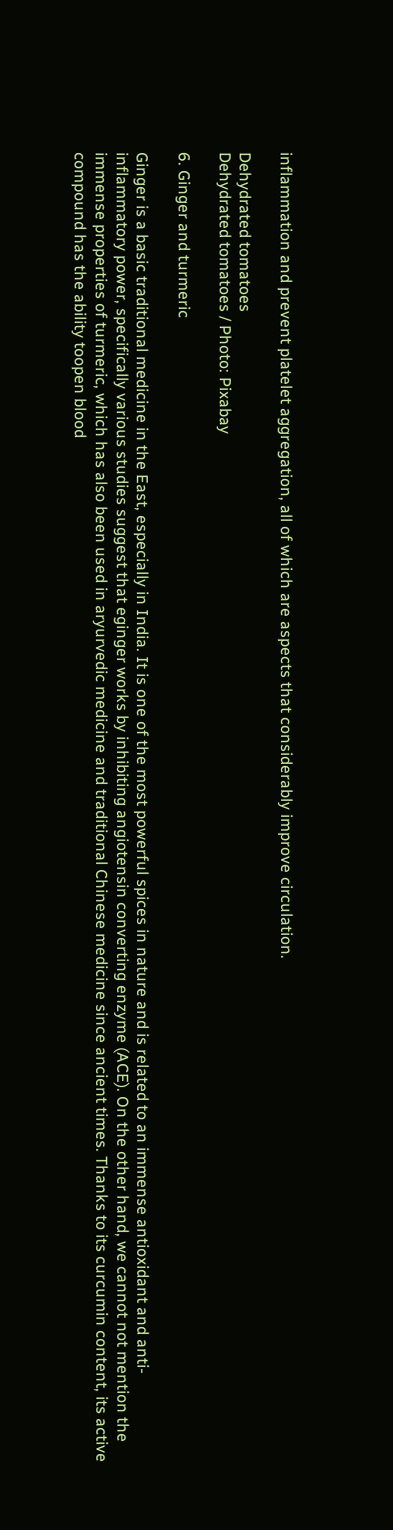inflammation and prevent platelet aggregation, all of which are aspects that considerably improve circulation.

Dehydrated tomatoes
Dehydrated tomatoes / Photo: Pixabay

6. Ginger and turmeric

Ginger is a basic traditional medicine in the East, especially in India. It is one of the most powerful spices in nature and is related to an immense antioxidant and anti-inflammatory power, specifically various studies suggest that eginger works by inhibiting angiotensin converting enzyme (ACE). On the other hand, we cannot not mention the immense properties of turmeric, which has also been used in aryurvedic medicine and traditional Chinese medicine since ancient times. Thanks to its curcumin content, its active compound has the ability toopen blood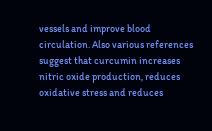vessels and improve blood circulation. Also various references suggest that curcumin increases nitric oxide production, reduces oxidative stress and reduces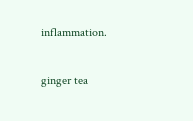inflammation.

ginger tea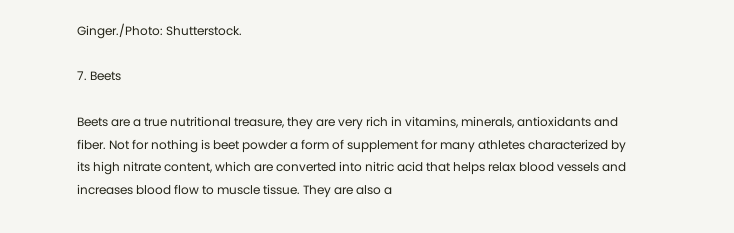Ginger./Photo: Shutterstock.

7. Beets

Beets are a true nutritional treasure, they are very rich in vitamins, minerals, antioxidants and fiber. Not for nothing is beet powder a form of supplement for many athletes characterized by its high nitrate content, which are converted into nitric acid that helps relax blood vessels and increases blood flow to muscle tissue. They are also a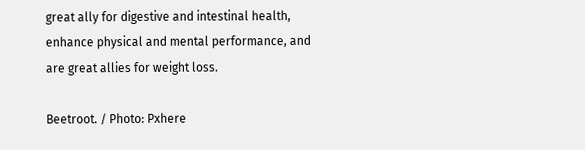great ally for digestive and intestinal health, enhance physical and mental performance, and are great allies for weight loss.

Beetroot. / Photo: Pxhere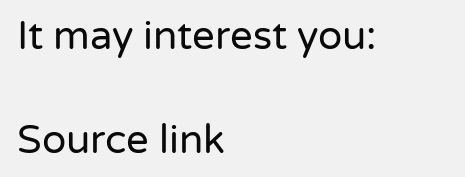It may interest you:

Source link